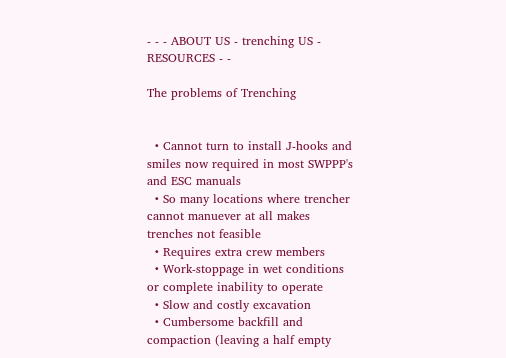- - - ABOUT US - trenching US - RESOURCES - -

The problems of Trenching


  • Cannot turn to install J-hooks and smiles now required in most SWPPP's and ESC manuals
  • So many locations where trencher cannot manuever at all makes trenches not feasible
  • Requires extra crew members
  • Work-stoppage in wet conditions or complete inability to operate
  • Slow and costly excavation
  • Cumbersome backfill and compaction (leaving a half empty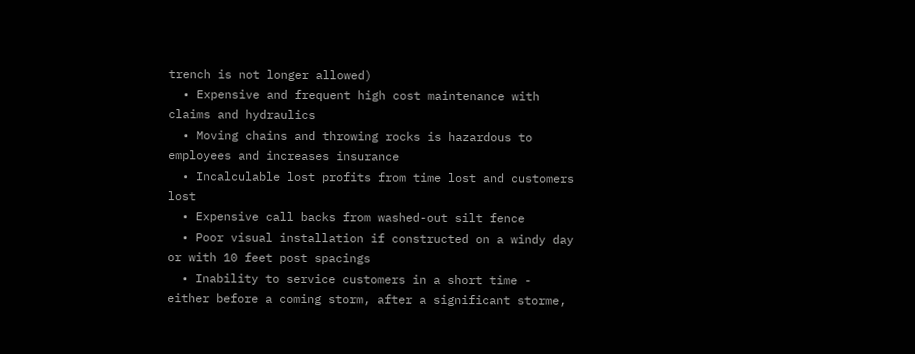trench is not longer allowed)
  • Expensive and frequent high cost maintenance with claims and hydraulics
  • Moving chains and throwing rocks is hazardous to employees and increases insurance
  • Incalculable lost profits from time lost and customers lost
  • Expensive call backs from washed-out silt fence
  • Poor visual installation if constructed on a windy day or with 10 feet post spacings
  • Inability to service customers in a short time - either before a coming storm, after a significant storme,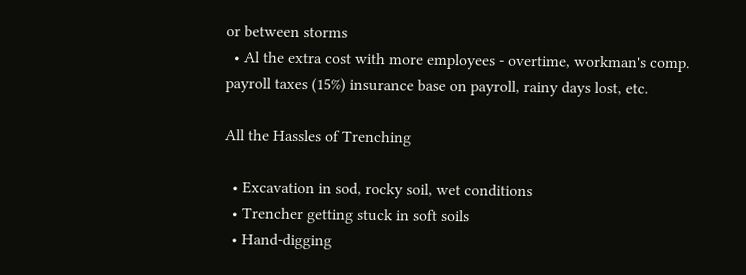or between storms
  • Al the extra cost with more employees - overtime, workman's comp. payroll taxes (15%) insurance base on payroll, rainy days lost, etc.

All the Hassles of Trenching

  • Excavation in sod, rocky soil, wet conditions
  • Trencher getting stuck in soft soils
  • Hand-digging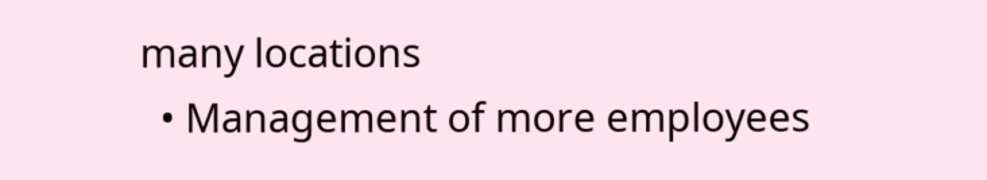many locations
  • Management of more employees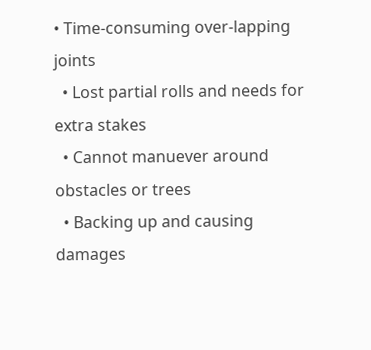• Time-consuming over-lapping joints
  • Lost partial rolls and needs for extra stakes
  • Cannot manuever around obstacles or trees
  • Backing up and causing damages